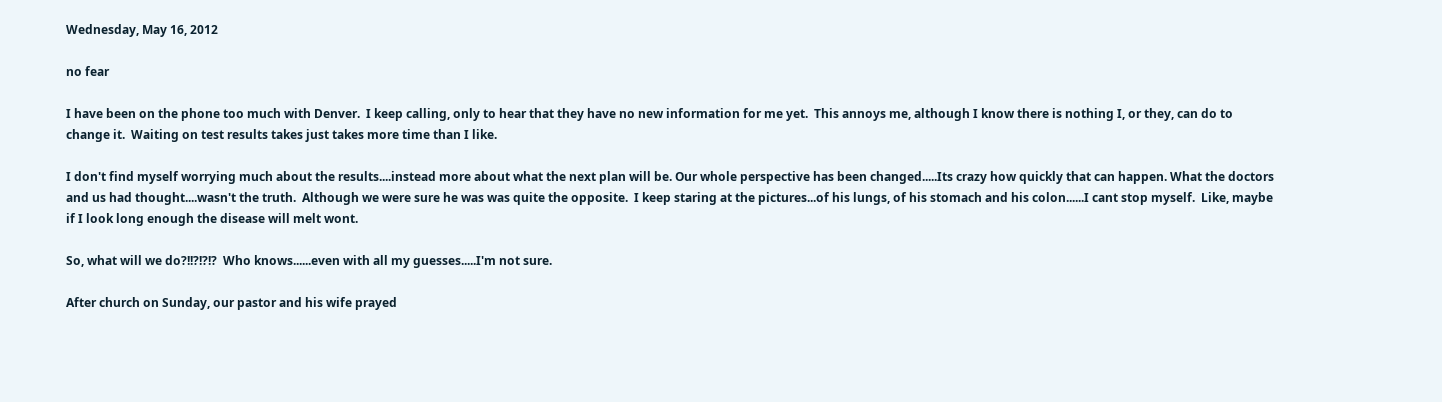Wednesday, May 16, 2012

no fear

I have been on the phone too much with Denver.  I keep calling, only to hear that they have no new information for me yet.  This annoys me, although I know there is nothing I, or they, can do to change it.  Waiting on test results takes just takes more time than I like.

I don't find myself worrying much about the results....instead more about what the next plan will be. Our whole perspective has been changed.....Its crazy how quickly that can happen. What the doctors and us had thought....wasn't the truth.  Although we were sure he was was quite the opposite.  I keep staring at the pictures...of his lungs, of his stomach and his colon......I cant stop myself.  Like, maybe if I look long enough the disease will melt wont.

So, what will we do?!!?!?!?  Who knows......even with all my guesses.....I'm not sure.

After church on Sunday, our pastor and his wife prayed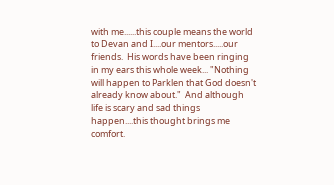with me......this couple means the world to Devan and I....our mentors.....our friends.  His words have been ringing in my ears this whole week... "Nothing will happen to Parklen that God doesn't already know about."  And although life is scary and sad things happen....this thought brings me comfort.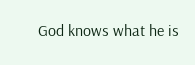God knows what he is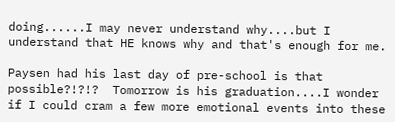doing......I may never understand why....but I understand that HE knows why and that's enough for me.

Paysen had his last day of pre-school is that possible?!?!?  Tomorrow is his graduation....I wonder if I could cram a few more emotional events into these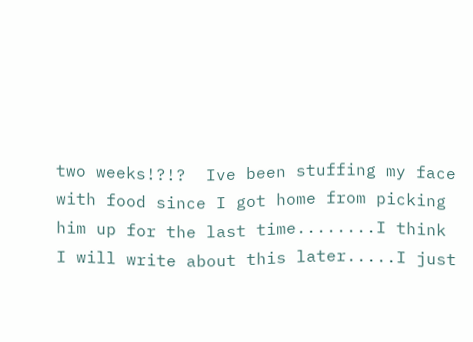two weeks!?!?  Ive been stuffing my face with food since I got home from picking him up for the last time........I think I will write about this later.....I just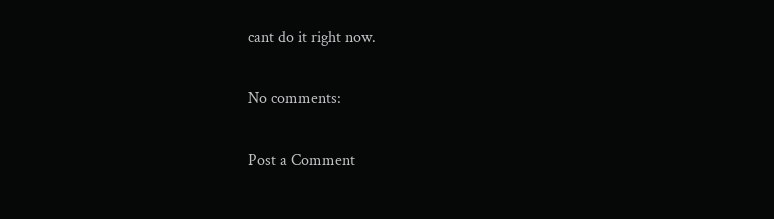cant do it right now.

No comments:

Post a Comment